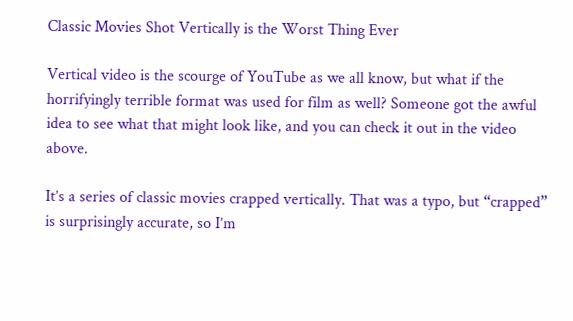Classic Movies Shot Vertically is the Worst Thing Ever

Vertical video is the scourge of YouTube as we all know, but what if the horrifyingly terrible format was used for film as well? Someone got the awful idea to see what that might look like, and you can check it out in the video above.

It’s a series of classic movies crapped vertically. That was a typo, but “crapped” is surprisingly accurate, so I’m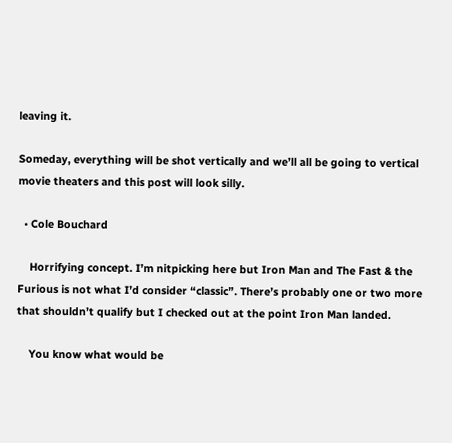leaving it.

Someday, everything will be shot vertically and we’ll all be going to vertical movie theaters and this post will look silly.

  • Cole Bouchard

    Horrifying concept. I’m nitpicking here but Iron Man and The Fast & the Furious is not what I’d consider “classic”. There’s probably one or two more that shouldn’t qualify but I checked out at the point Iron Man landed.

    You know what would be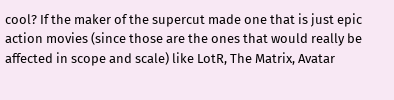cool? If the maker of the supercut made one that is just epic action movies (since those are the ones that would really be affected in scope and scale) like LotR, The Matrix, Avatar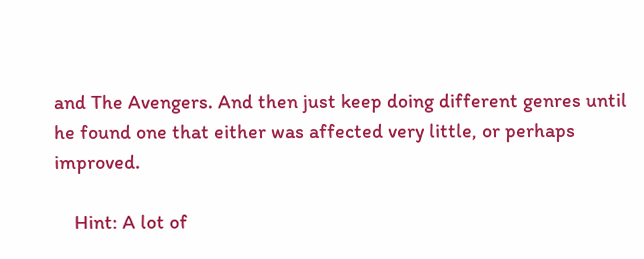and The Avengers. And then just keep doing different genres until he found one that either was affected very little, or perhaps improved.

    Hint: A lot of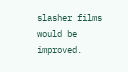slasher films would be improved.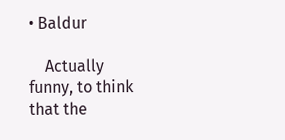• Baldur

    Actually funny, to think that the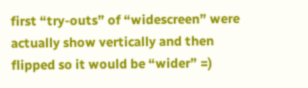first “try-outs” of “widescreen” were actually show vertically and then flipped so it would be “wider” =)